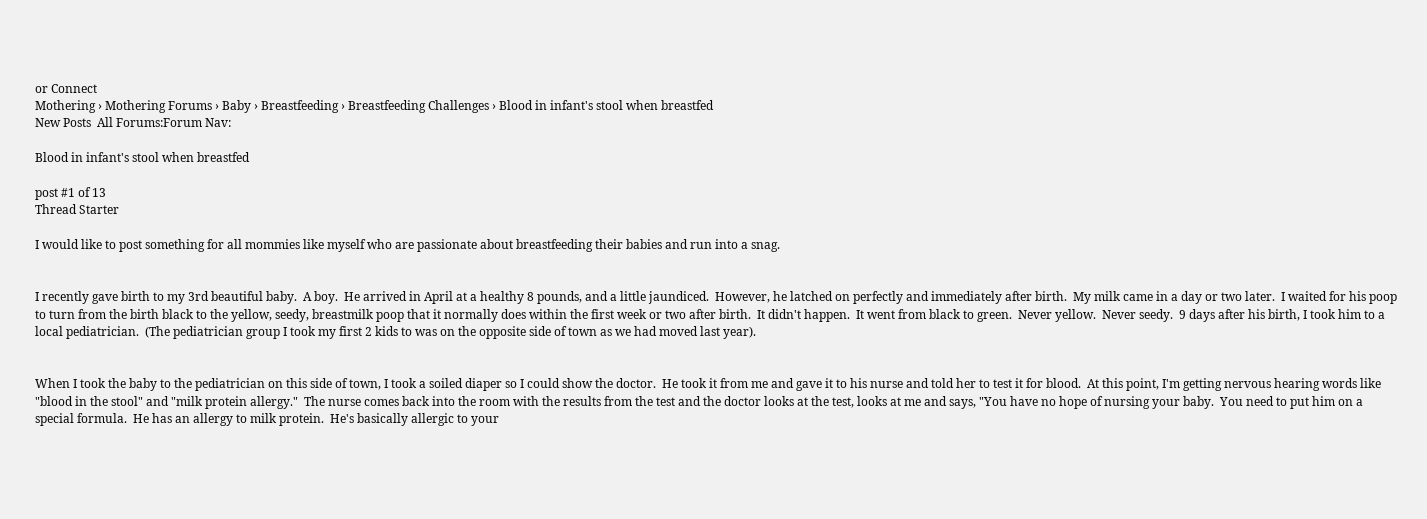or Connect
Mothering › Mothering Forums › Baby › Breastfeeding › Breastfeeding Challenges › Blood in infant's stool when breastfed
New Posts  All Forums:Forum Nav:

Blood in infant's stool when breastfed

post #1 of 13
Thread Starter

I would like to post something for all mommies like myself who are passionate about breastfeeding their babies and run into a snag.


I recently gave birth to my 3rd beautiful baby.  A boy.  He arrived in April at a healthy 8 pounds, and a little jaundiced.  However, he latched on perfectly and immediately after birth.  My milk came in a day or two later.  I waited for his poop to turn from the birth black to the yellow, seedy, breastmilk poop that it normally does within the first week or two after birth.  It didn't happen.  It went from black to green.  Never yellow.  Never seedy.  9 days after his birth, I took him to a local pediatrician.  (The pediatrician group I took my first 2 kids to was on the opposite side of town as we had moved last year).


When I took the baby to the pediatrician on this side of town, I took a soiled diaper so I could show the doctor.  He took it from me and gave it to his nurse and told her to test it for blood.  At this point, I'm getting nervous hearing words like "blood in the stool" and "milk protein allergy."  The nurse comes back into the room with the results from the test and the doctor looks at the test, looks at me and says, "You have no hope of nursing your baby.  You need to put him on a special formula.  He has an allergy to milk protein.  He's basically allergic to your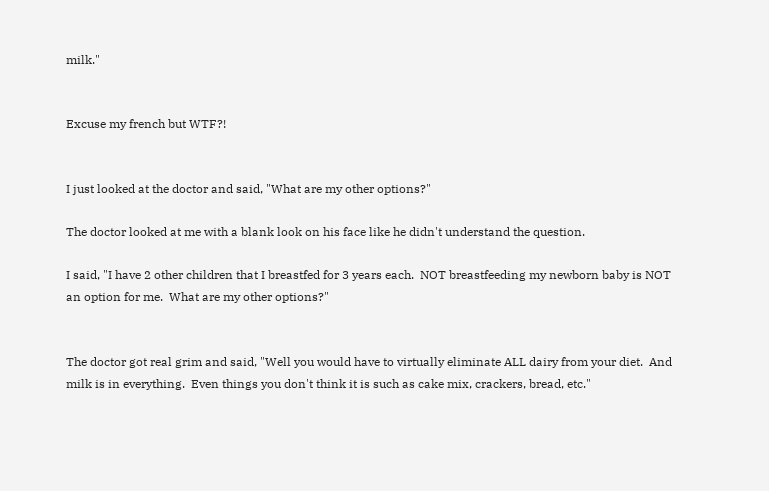milk."


Excuse my french but WTF?!


I just looked at the doctor and said, "What are my other options?"

The doctor looked at me with a blank look on his face like he didn't understand the question.

I said, "I have 2 other children that I breastfed for 3 years each.  NOT breastfeeding my newborn baby is NOT an option for me.  What are my other options?"


The doctor got real grim and said, "Well you would have to virtually eliminate ALL dairy from your diet.  And milk is in everything.  Even things you don't think it is such as cake mix, crackers, bread, etc."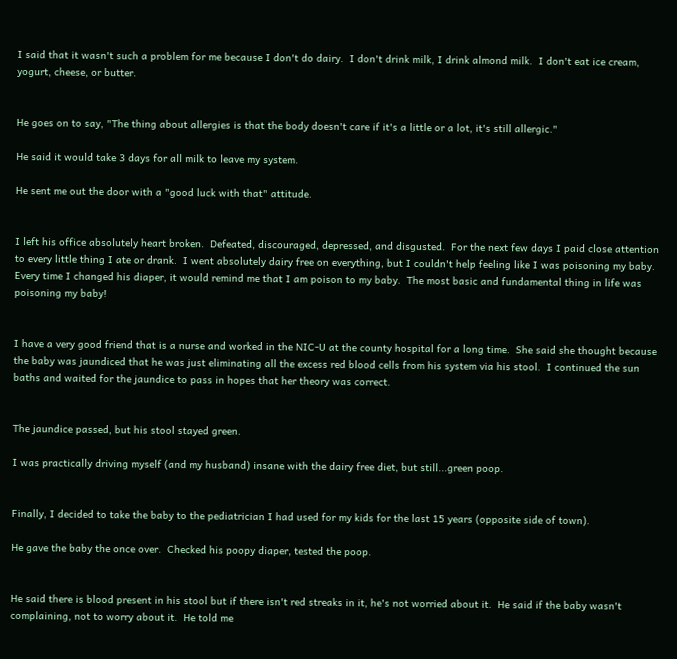I said that it wasn't such a problem for me because I don't do dairy.  I don't drink milk, I drink almond milk.  I don't eat ice cream, yogurt, cheese, or butter.


He goes on to say, "The thing about allergies is that the body doesn't care if it's a little or a lot, it's still allergic."

He said it would take 3 days for all milk to leave my system.

He sent me out the door with a "good luck with that" attitude.


I left his office absolutely heart broken.  Defeated, discouraged, depressed, and disgusted.  For the next few days I paid close attention to every little thing I ate or drank.  I went absolutely dairy free on everything, but I couldn't help feeling like I was poisoning my baby.  Every time I changed his diaper, it would remind me that I am poison to my baby.  The most basic and fundamental thing in life was poisoning my baby!


I have a very good friend that is a nurse and worked in the NIC-U at the county hospital for a long time.  She said she thought because the baby was jaundiced that he was just eliminating all the excess red blood cells from his system via his stool.  I continued the sun baths and waited for the jaundice to pass in hopes that her theory was correct.


The jaundice passed, but his stool stayed green.

I was practically driving myself (and my husband) insane with the dairy free diet, but still...green poop.


Finally, I decided to take the baby to the pediatrician I had used for my kids for the last 15 years (opposite side of town).

He gave the baby the once over.  Checked his poopy diaper, tested the poop.


He said there is blood present in his stool but if there isn't red streaks in it, he's not worried about it.  He said if the baby wasn't complaining, not to worry about it.  He told me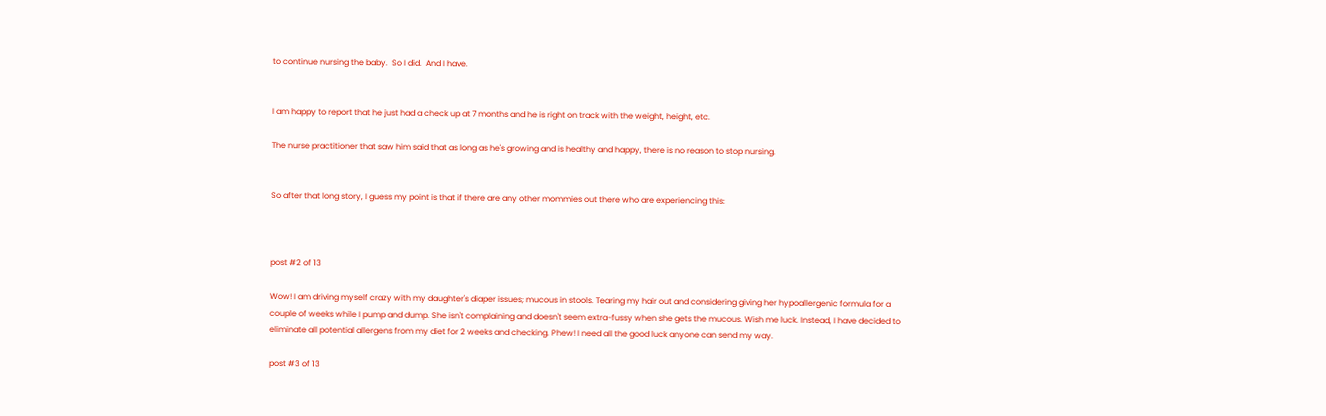to continue nursing the baby.  So I did.  And I have.


I am happy to report that he just had a check up at 7 months and he is right on track with the weight, height, etc.

The nurse practitioner that saw him said that as long as he's growing and is healthy and happy, there is no reason to stop nursing.


So after that long story, I guess my point is that if there are any other mommies out there who are experiencing this:



post #2 of 13

Wow! I am driving myself crazy with my daughter's diaper issues; mucous in stools. Tearing my hair out and considering giving her hypoallergenic formula for a couple of weeks while I pump and dump. She isn't complaining and doesn't seem extra-fussy when she gets the mucous. Wish me luck. Instead, I have decided to eliminate all potential allergens from my diet for 2 weeks and checking. Phew! I need all the good luck anyone can send my way.

post #3 of 13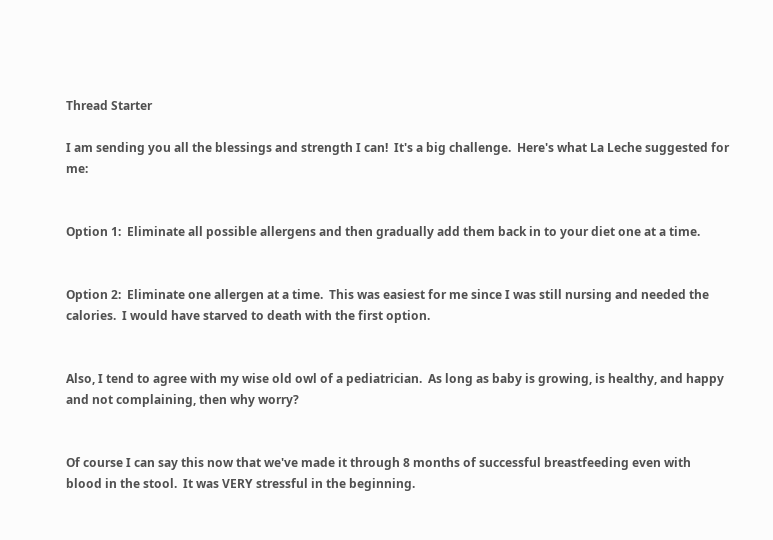Thread Starter

I am sending you all the blessings and strength I can!  It's a big challenge.  Here's what La Leche suggested for me:


Option 1:  Eliminate all possible allergens and then gradually add them back in to your diet one at a time.


Option 2:  Eliminate one allergen at a time.  This was easiest for me since I was still nursing and needed the calories.  I would have starved to death with the first option.


Also, I tend to agree with my wise old owl of a pediatrician.  As long as baby is growing, is healthy, and happy and not complaining, then why worry?


Of course I can say this now that we've made it through 8 months of successful breastfeeding even with blood in the stool.  It was VERY stressful in the beginning.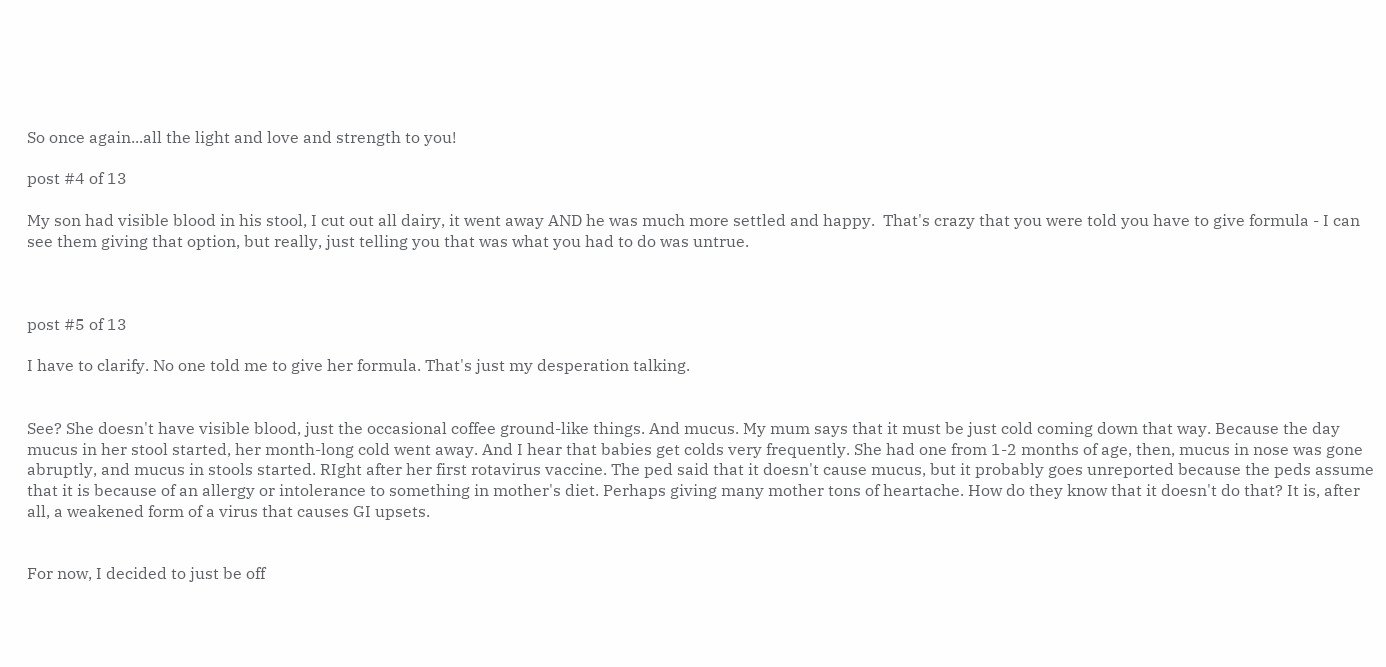So once again...all the light and love and strength to you!

post #4 of 13

My son had visible blood in his stool, I cut out all dairy, it went away AND he was much more settled and happy.  That's crazy that you were told you have to give formula - I can see them giving that option, but really, just telling you that was what you had to do was untrue.



post #5 of 13

I have to clarify. No one told me to give her formula. That's just my desperation talking.


See? She doesn't have visible blood, just the occasional coffee ground-like things. And mucus. My mum says that it must be just cold coming down that way. Because the day mucus in her stool started, her month-long cold went away. And I hear that babies get colds very frequently. She had one from 1-2 months of age, then, mucus in nose was gone abruptly, and mucus in stools started. RIght after her first rotavirus vaccine. The ped said that it doesn't cause mucus, but it probably goes unreported because the peds assume that it is because of an allergy or intolerance to something in mother's diet. Perhaps giving many mother tons of heartache. How do they know that it doesn't do that? It is, after all, a weakened form of a virus that causes GI upsets.


For now, I decided to just be off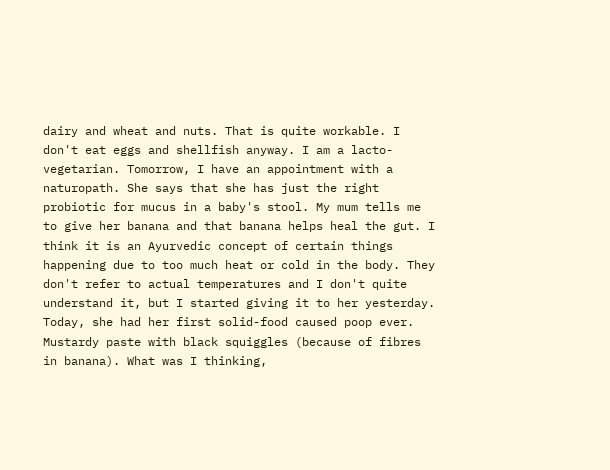dairy and wheat and nuts. That is quite workable. I don't eat eggs and shellfish anyway. I am a lacto-vegetarian. Tomorrow, I have an appointment with a naturopath. She says that she has just the right probiotic for mucus in a baby's stool. My mum tells me to give her banana and that banana helps heal the gut. I think it is an Ayurvedic concept of certain things happening due to too much heat or cold in the body. They don't refer to actual temperatures and I don't quite understand it, but I started giving it to her yesterday. Today, she had her first solid-food caused poop ever. Mustardy paste with black squiggles (because of fibres in banana). What was I thinking,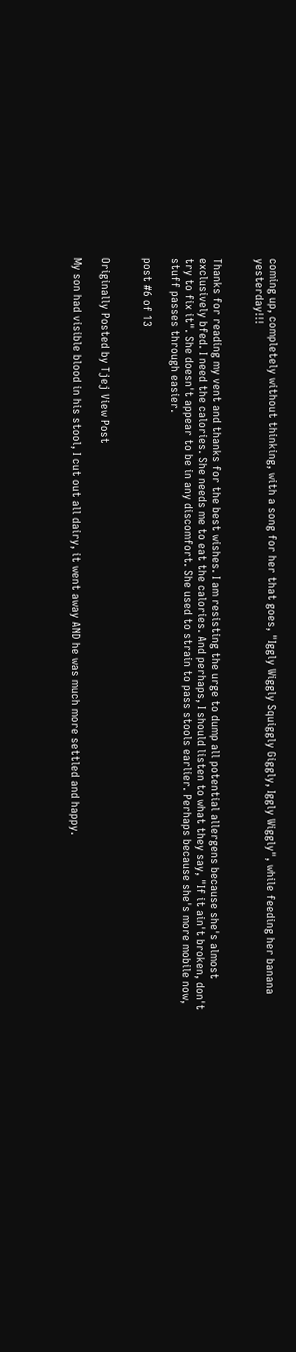coming up, completely without thinking, with a song for her that goes, "Iggly Wiggly Squiggly Giggly, Iggly Wiggly", while feeding her banana yesterday!!!


Thanks for reading my vent and thanks for the best wishes. I am resisting the urge to dump all potential allergens because she's almost exclusively bfed. I need the calories. She needs me to eat the calories. And perhaps, I should listen to what they say, "If it ain't broken, don't try to fix it". She doesn't appear to be in any discomfort. She used to strain to pass stools earlier. Perhaps because she's more mobile now, stuff passes through easier.

post #6 of 13


Originally Posted by Tjej View Post

My son had visible blood in his stool, I cut out all dairy, it went away AND he was much more settled and happy.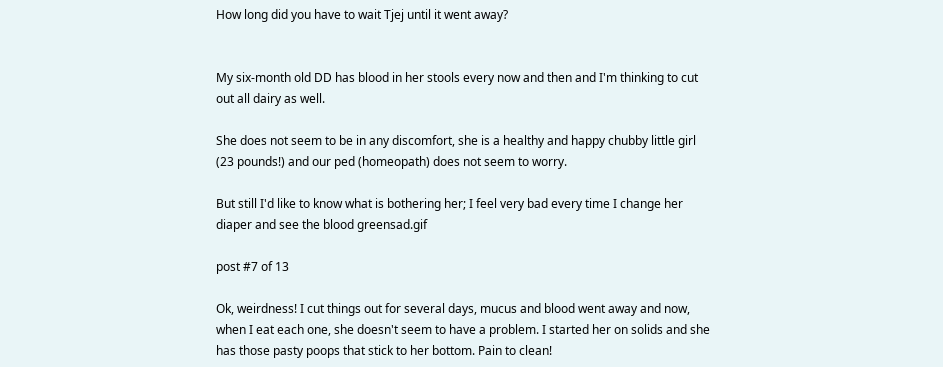How long did you have to wait Tjej until it went away?


My six-month old DD has blood in her stools every now and then and I'm thinking to cut out all dairy as well.

She does not seem to be in any discomfort, she is a healthy and happy chubby little girl (23 pounds!) and our ped (homeopath) does not seem to worry.

But still I'd like to know what is bothering her; I feel very bad every time I change her diaper and see the blood greensad.gif

post #7 of 13

Ok, weirdness! I cut things out for several days, mucus and blood went away and now, when I eat each one, she doesn't seem to have a problem. I started her on solids and she has those pasty poops that stick to her bottom. Pain to clean!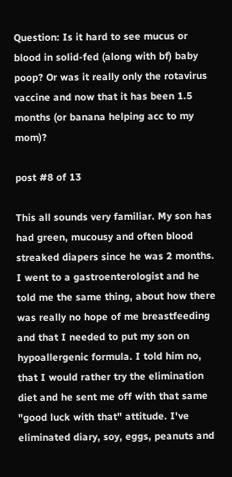Question: Is it hard to see mucus or blood in solid-fed (along with bf) baby poop? Or was it really only the rotavirus vaccine and now that it has been 1.5 months (or banana helping acc to my mom)?

post #8 of 13

This all sounds very familiar. My son has had green, mucousy and often blood streaked diapers since he was 2 months. I went to a gastroenterologist and he told me the same thing, about how there was really no hope of me breastfeeding and that I needed to put my son on hypoallergenic formula. I told him no, that I would rather try the elimination diet and he sent me off with that same "good luck with that" attitude. I've eliminated diary, soy, eggs, peanuts and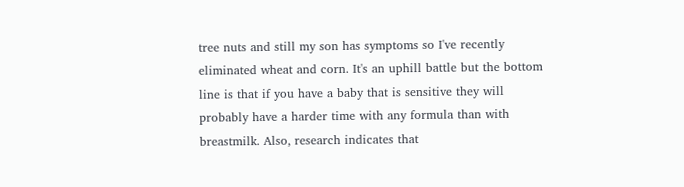tree nuts and still my son has symptoms so I've recently eliminated wheat and corn. It's an uphill battle but the bottom line is that if you have a baby that is sensitive they will probably have a harder time with any formula than with breastmilk. Also, research indicates that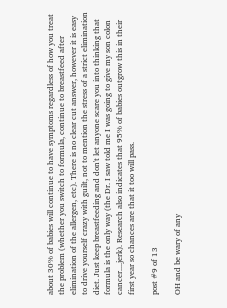about 30% of babies will continue to have symptoms regardless of how you treat the problem (whether you switch to formula, continue to breastfeed after elimination of the allergen, etc). There is no clear cut answer, however it is easy to drive yourself crazy with guilt, not to mention the stress of a strict elimination diet. Just keep breastfeeding and don't let anyone scare you into thinking that formula is the only way (the Dr. I saw told me I was going to give my son colon cancer....jerk). Research also indicates that 95% of babies outgrow this in their first year so chances are that it too will pass.

post #9 of 13

OH and be wary of any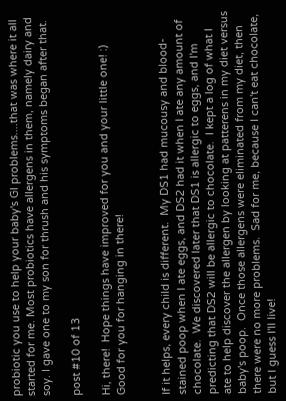probiotic you use to help your baby's GI problems....that was where it all started for me. Most probiotics have allergens in them, namely dairy and soy. I gave one to my son for thrush and his symptoms began after that.

post #10 of 13

Hi, there!  Hope things have improved for you and your little one! :)  Good for you for hanging in there!


If it helps, every child is different.  My DS1 had mucousy and blood-stained poop when I ate eggs, and DS2 had it when I ate any amount of chocolate.  We discovered later that DS1 is allergic to eggs, and I'm predicting that DS2 will be allergic to chocolate.  I kept a log of what I ate to help discover the allergen by looking at patterens in my diet versus baby's poop.  Once those allergens were eliminated from my diet, then there were no more problems.  Sad for me, because I can't eat chocolate, but I guess I'll live!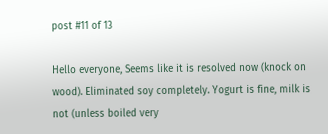post #11 of 13

Hello everyone, Seems like it is resolved now (knock on wood). Eliminated soy completely. Yogurt is fine, milk is not (unless boiled very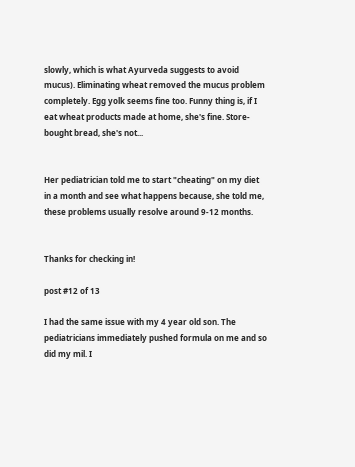slowly, which is what Ayurveda suggests to avoid mucus). Eliminating wheat removed the mucus problem completely. Egg yolk seems fine too. Funny thing is, if I eat wheat products made at home, she's fine. Store-bought bread, she's not...


Her pediatrician told me to start "cheating" on my diet in a month and see what happens because, she told me, these problems usually resolve around 9-12 months.


Thanks for checking in!

post #12 of 13

I had the same issue with my 4 year old son. The pediatricians immediately pushed formula on me and so did my mil. I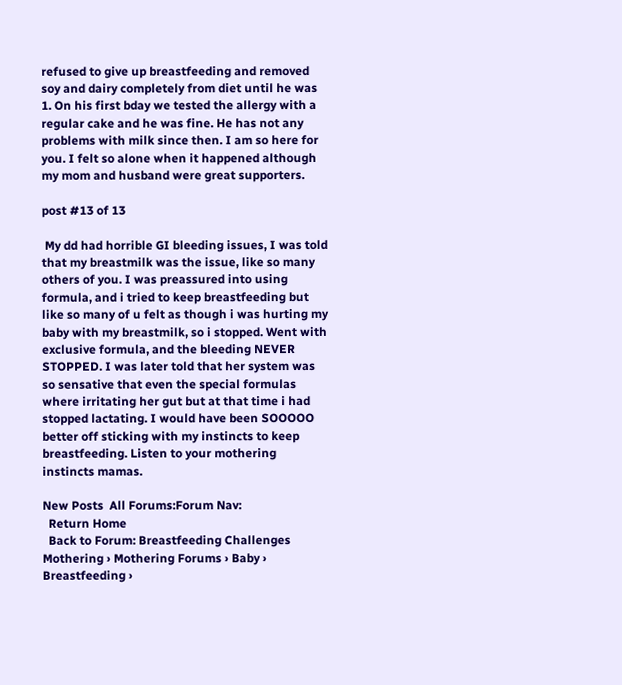refused to give up breastfeeding and removed soy and dairy completely from diet until he was 1. On his first bday we tested the allergy with a regular cake and he was fine. He has not any problems with milk since then. I am so here for you. I felt so alone when it happened although my mom and husband were great supporters.

post #13 of 13

 My dd had horrible GI bleeding issues, I was told that my breastmilk was the issue, like so many others of you. I was preassured into using formula, and i tried to keep breastfeeding but like so many of u felt as though i was hurting my baby with my breastmilk, so i stopped. Went with exclusive formula, and the bleeding NEVER STOPPED. I was later told that her system was so sensative that even the special formulas where irritating her gut but at that time i had stopped lactating. I would have been SOOOOO better off sticking with my instincts to keep breastfeeding. Listen to your mothering instincts mamas.

New Posts  All Forums:Forum Nav:
  Return Home
  Back to Forum: Breastfeeding Challenges
Mothering › Mothering Forums › Baby › Breastfeeding ›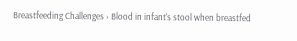Breastfeeding Challenges › Blood in infant's stool when breastfed